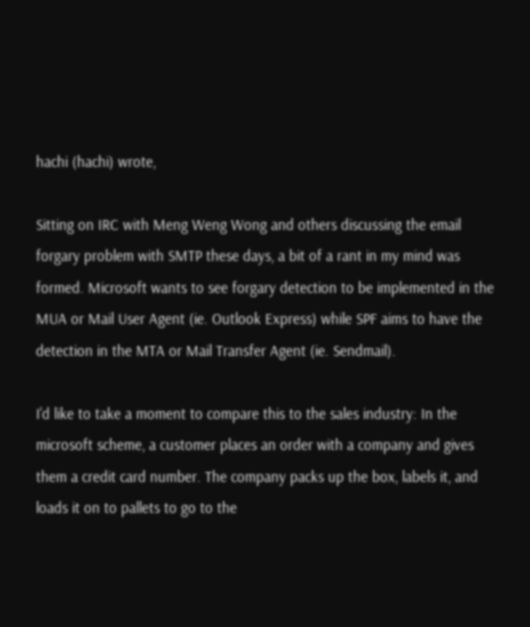hachi (hachi) wrote,

Sitting on IRC with Meng Weng Wong and others discussing the email forgary problem with SMTP these days, a bit of a rant in my mind was formed. Microsoft wants to see forgary detection to be implemented in the MUA or Mail User Agent (ie. Outlook Express) while SPF aims to have the detection in the MTA or Mail Transfer Agent (ie. Sendmail).

I'd like to take a moment to compare this to the sales industry: In the microsoft scheme, a customer places an order with a company and gives them a credit card number. The company packs up the box, labels it, and loads it on to pallets to go to the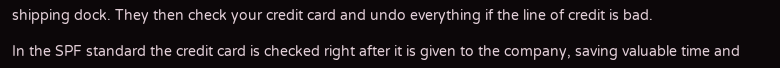shipping dock. They then check your credit card and undo everything if the line of credit is bad.

In the SPF standard the credit card is checked right after it is given to the company, saving valuable time and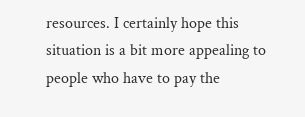resources. I certainly hope this situation is a bit more appealing to people who have to pay the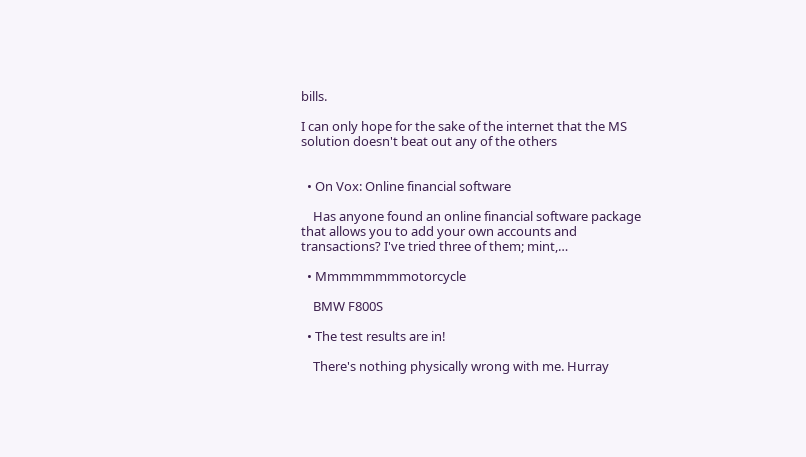bills.

I can only hope for the sake of the internet that the MS solution doesn't beat out any of the others


  • On Vox: Online financial software

    Has anyone found an online financial software package that allows you to add your own accounts and transactions? I've tried three of them; mint,…

  • Mmmmmmmmotorcycle

    BMW F800S

  • The test results are in!

    There's nothing physically wrong with me. Hurray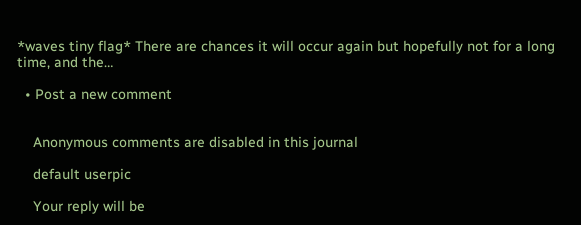*waves tiny flag* There are chances it will occur again but hopefully not for a long time, and the…

  • Post a new comment


    Anonymous comments are disabled in this journal

    default userpic

    Your reply will be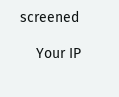screened

    Your IP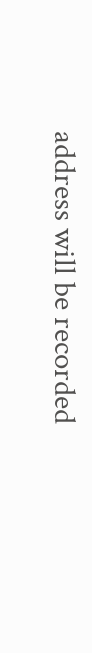address will be recorded